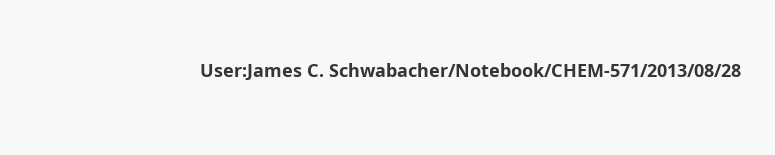User:James C. Schwabacher/Notebook/CHEM-571/2013/08/28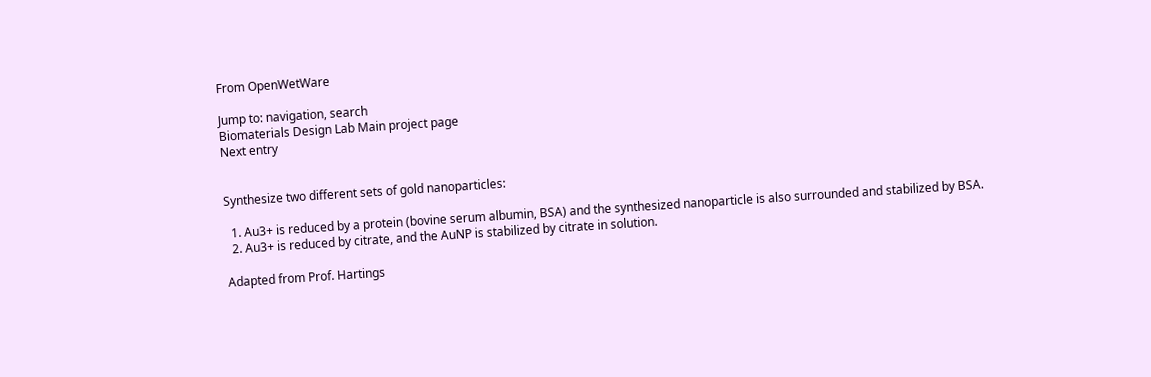From OpenWetWare

Jump to: navigation, search
Biomaterials Design Lab Main project page
Next entry


Synthesize two different sets of gold nanoparticles:

  1. Au3+ is reduced by a protein (bovine serum albumin, BSA) and the synthesized nanoparticle is also surrounded and stabilized by BSA.
  2. Au3+ is reduced by citrate, and the AuNP is stabilized by citrate in solution.

Adapted from Prof. Hartings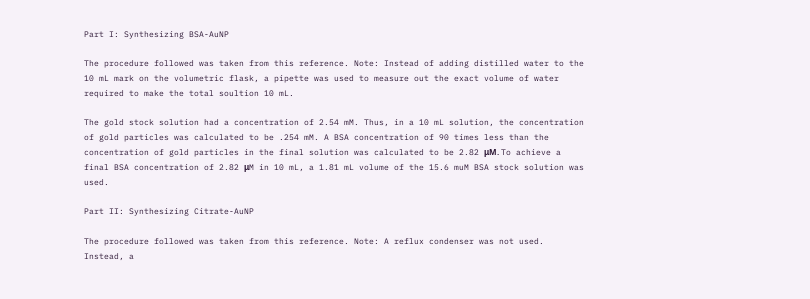Part I: Synthesizing BSA-AuNP

The procedure followed was taken from this reference. Note: Instead of adding distilled water to the 10 mL mark on the volumetric flask, a pipette was used to measure out the exact volume of water required to make the total soultion 10 mL.

The gold stock solution had a concentration of 2.54 mM. Thus, in a 10 mL solution, the concentration of gold particles was calculated to be .254 mM. A BSA concentration of 90 times less than the concentration of gold particles in the final solution was calculated to be 2.82 μM. To achieve a final BSA concentration of 2.82 μM in 10 mL, a 1.81 mL volume of the 15.6 muM BSA stock solution was used.

Part II: Synthesizing Citrate-AuNP

The procedure followed was taken from this reference. Note: A reflux condenser was not used. Instead, a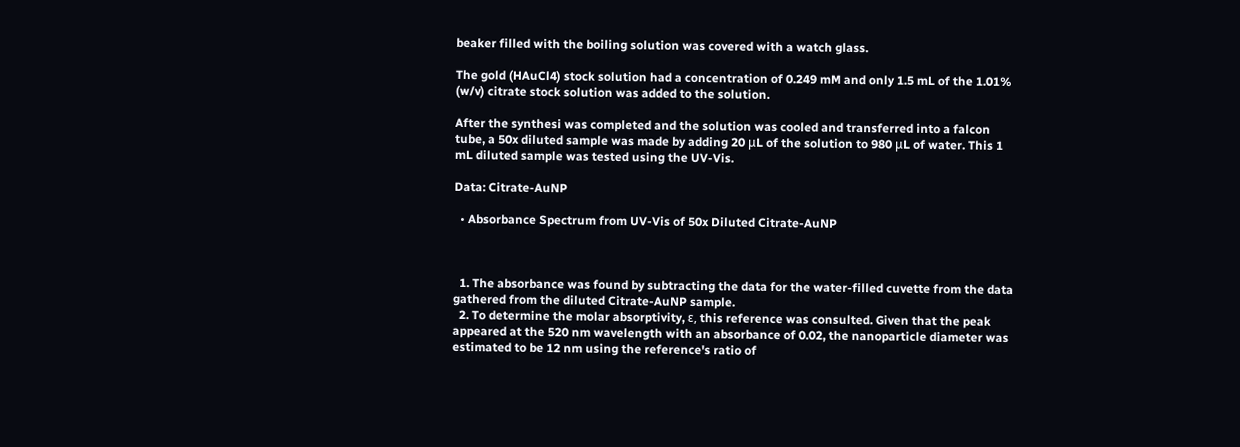beaker filled with the boiling solution was covered with a watch glass.

The gold (HAuCl4) stock solution had a concentration of 0.249 mM and only 1.5 mL of the 1.01% (w/v) citrate stock solution was added to the solution.

After the synthesi was completed and the solution was cooled and transferred into a falcon tube, a 50x diluted sample was made by adding 20 μL of the solution to 980 μL of water. This 1 mL diluted sample was tested using the UV-Vis.

Data: Citrate-AuNP

  • Absorbance Spectrum from UV-Vis of 50x Diluted Citrate-AuNP



  1. The absorbance was found by subtracting the data for the water-filled cuvette from the data gathered from the diluted Citrate-AuNP sample.
  2. To determine the molar absorptivity, ε, this reference was consulted. Given that the peak appeared at the 520 nm wavelength with an absorbance of 0.02, the nanoparticle diameter was estimated to be 12 nm using the reference's ratio of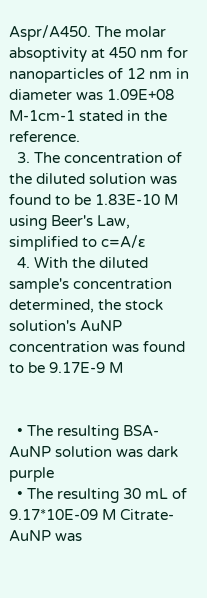Aspr/A450. The molar absoptivity at 450 nm for nanoparticles of 12 nm in diameter was 1.09E+08 M-1cm-1 stated in the reference.
  3. The concentration of the diluted solution was found to be 1.83E-10 M using Beer's Law, simplified to c=A/ε
  4. With the diluted sample's concentration determined, the stock solution's AuNP concentration was found to be 9.17E-9 M


  • The resulting BSA-AuNP solution was dark purple
  • The resulting 30 mL of 9.17*10E-09 M Citrate-AuNP was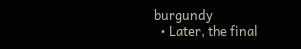burgundy
  • Later, the final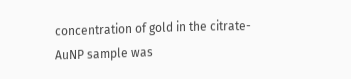concentration of gold in the citrate-AuNP sample was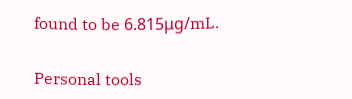found to be 6.815μg/mL.

Personal tools